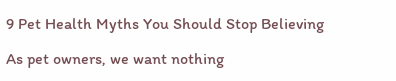9 Pet Health Myths You Should Stop Believing

As pet owners, we want nothing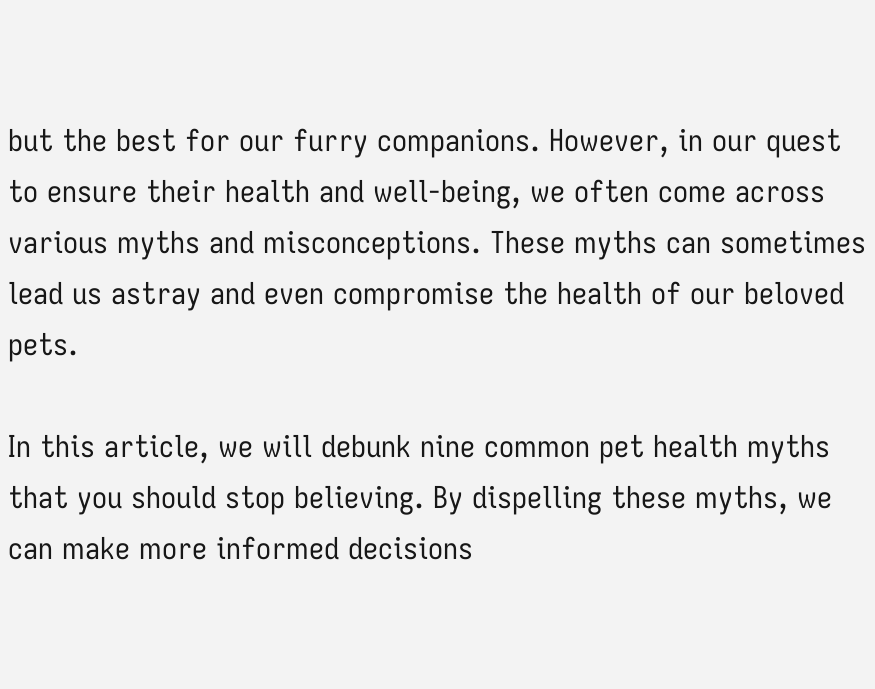but the best for our furry companions. However, in our quest to ensure their health and well-being, we often come across various myths and misconceptions. These myths can sometimes lead us astray and even compromise the health of our beloved pets.

In this article, we will debunk nine common pet health myths that you should stop believing. By dispelling these myths, we can make more informed decisions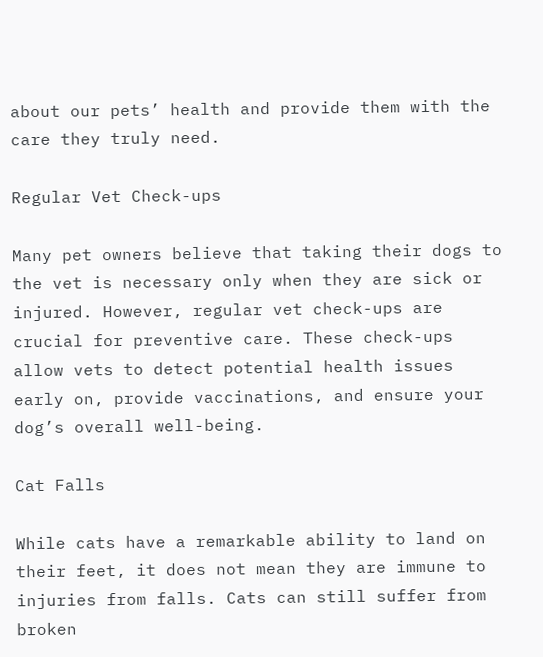about our pets’ health and provide them with the care they truly need.

Regular Vet Check-ups

Many pet owners believe that taking their dogs to the vet is necessary only when they are sick or injured. However, regular vet check-ups are crucial for preventive care. These check-ups allow vets to detect potential health issues early on, provide vaccinations, and ensure your dog’s overall well-being.

Cat Falls

While cats have a remarkable ability to land on their feet, it does not mean they are immune to injuries from falls. Cats can still suffer from broken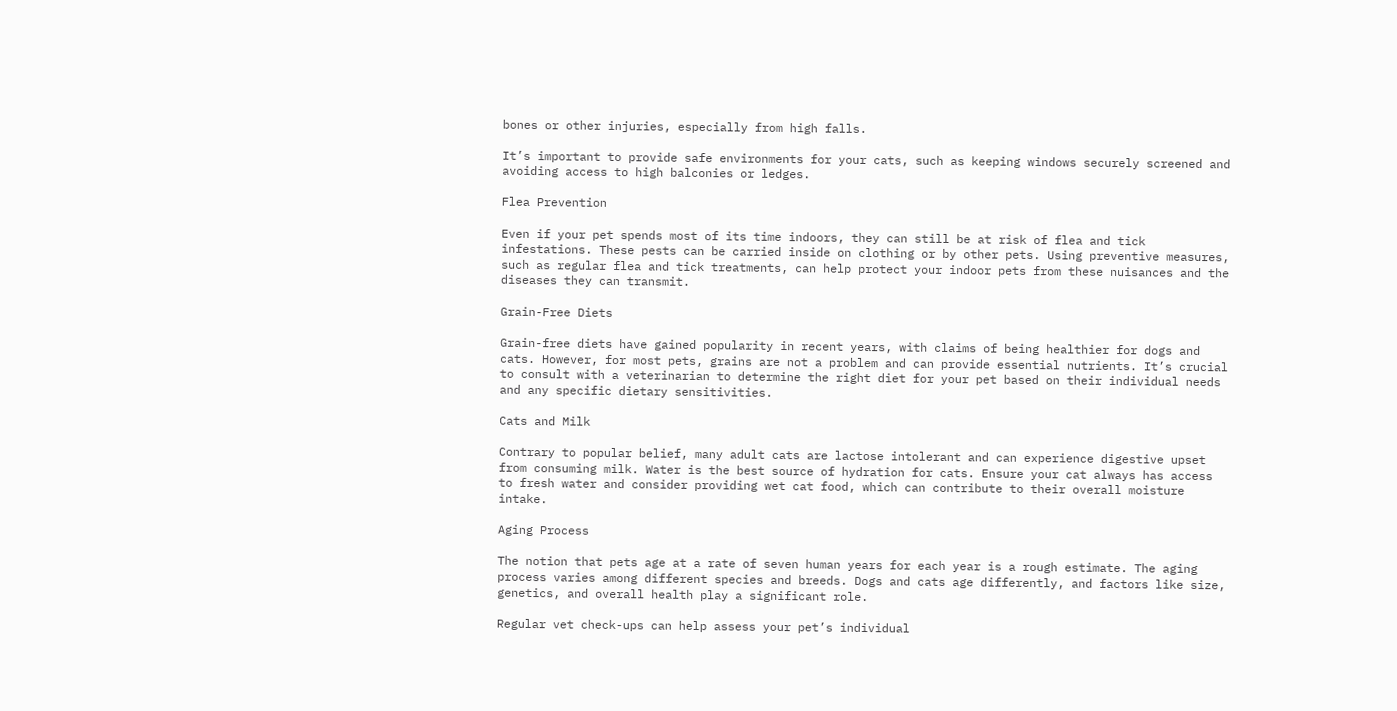bones or other injuries, especially from high falls.

It’s important to provide safe environments for your cats, such as keeping windows securely screened and avoiding access to high balconies or ledges.

Flea Prevention

Even if your pet spends most of its time indoors, they can still be at risk of flea and tick infestations. These pests can be carried inside on clothing or by other pets. Using preventive measures, such as regular flea and tick treatments, can help protect your indoor pets from these nuisances and the diseases they can transmit.

Grain-Free Diets

Grain-free diets have gained popularity in recent years, with claims of being healthier for dogs and cats. However, for most pets, grains are not a problem and can provide essential nutrients. It’s crucial to consult with a veterinarian to determine the right diet for your pet based on their individual needs and any specific dietary sensitivities.

Cats and Milk

Contrary to popular belief, many adult cats are lactose intolerant and can experience digestive upset from consuming milk. Water is the best source of hydration for cats. Ensure your cat always has access to fresh water and consider providing wet cat food, which can contribute to their overall moisture intake.

Aging Process

The notion that pets age at a rate of seven human years for each year is a rough estimate. The aging process varies among different species and breeds. Dogs and cats age differently, and factors like size, genetics, and overall health play a significant role.

Regular vet check-ups can help assess your pet’s individual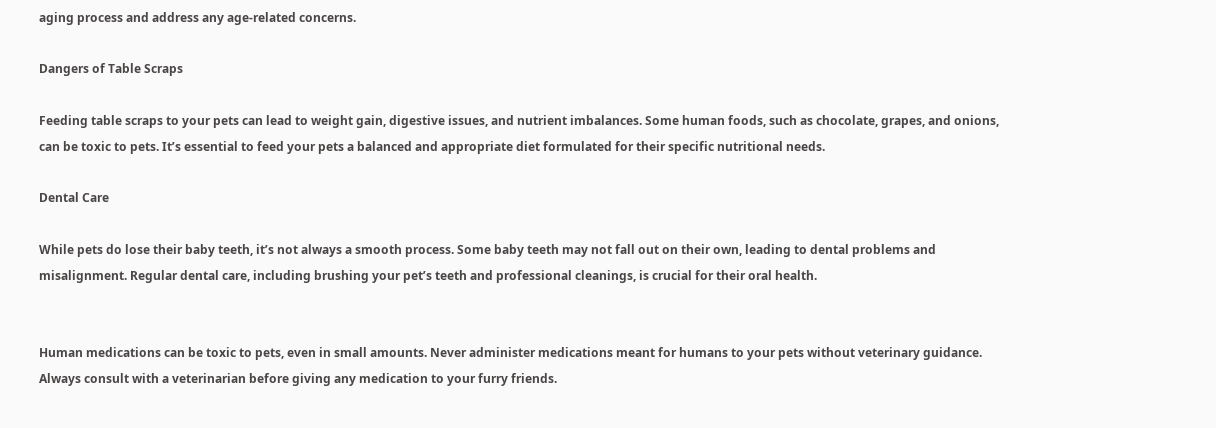aging process and address any age-related concerns.

Dangers of Table Scraps

Feeding table scraps to your pets can lead to weight gain, digestive issues, and nutrient imbalances. Some human foods, such as chocolate, grapes, and onions, can be toxic to pets. It’s essential to feed your pets a balanced and appropriate diet formulated for their specific nutritional needs.

Dental Care

While pets do lose their baby teeth, it’s not always a smooth process. Some baby teeth may not fall out on their own, leading to dental problems and misalignment. Regular dental care, including brushing your pet’s teeth and professional cleanings, is crucial for their oral health.


Human medications can be toxic to pets, even in small amounts. Never administer medications meant for humans to your pets without veterinary guidance. Always consult with a veterinarian before giving any medication to your furry friends.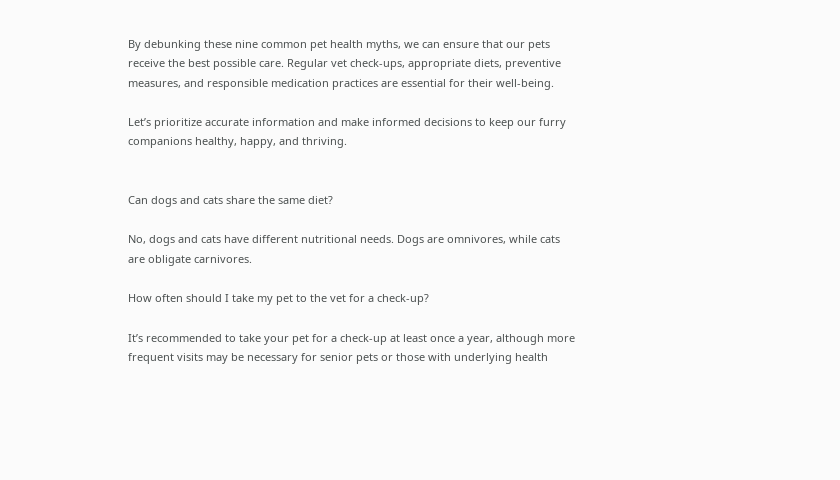By debunking these nine common pet health myths, we can ensure that our pets receive the best possible care. Regular vet check-ups, appropriate diets, preventive measures, and responsible medication practices are essential for their well-being.

Let’s prioritize accurate information and make informed decisions to keep our furry companions healthy, happy, and thriving.


Can dogs and cats share the same diet?

No, dogs and cats have different nutritional needs. Dogs are omnivores, while cats are obligate carnivores.

How often should I take my pet to the vet for a check-up?

It’s recommended to take your pet for a check-up at least once a year, although more frequent visits may be necessary for senior pets or those with underlying health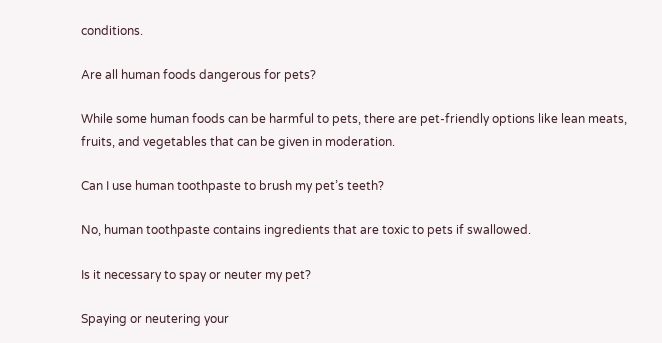conditions.

Are all human foods dangerous for pets?

While some human foods can be harmful to pets, there are pet-friendly options like lean meats, fruits, and vegetables that can be given in moderation.

Can I use human toothpaste to brush my pet’s teeth?

No, human toothpaste contains ingredients that are toxic to pets if swallowed.

Is it necessary to spay or neuter my pet?

Spaying or neutering your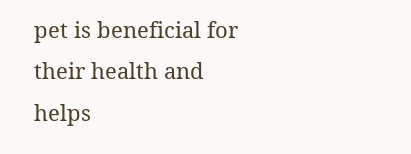pet is beneficial for their health and helps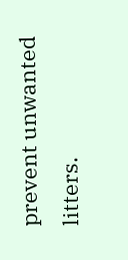prevent unwanted litters.